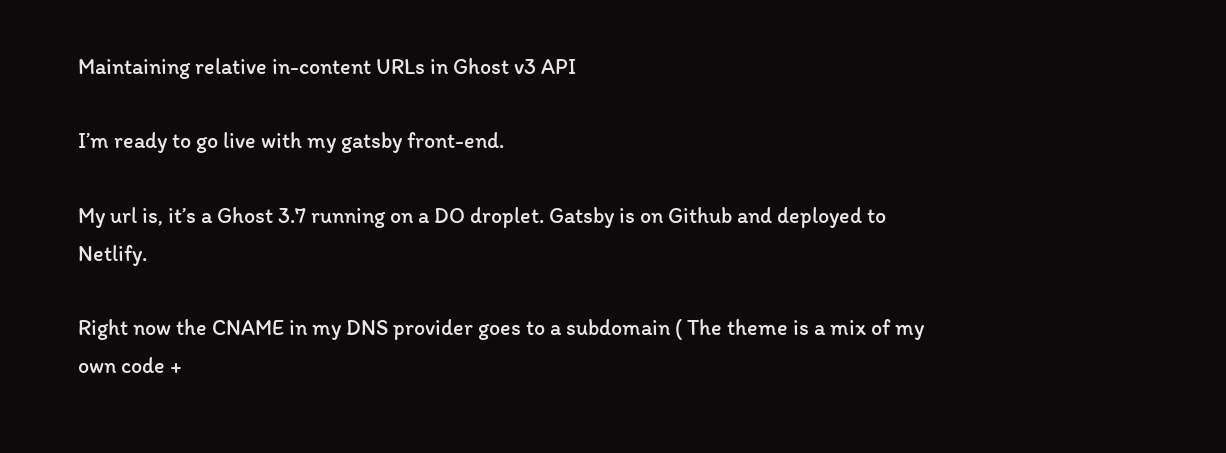Maintaining relative in-content URLs in Ghost v3 API

I’m ready to go live with my gatsby front-end.

My url is, it’s a Ghost 3.7 running on a DO droplet. Gatsby is on Github and deployed to Netlify.

Right now the CNAME in my DNS provider goes to a subdomain ( The theme is a mix of my own code +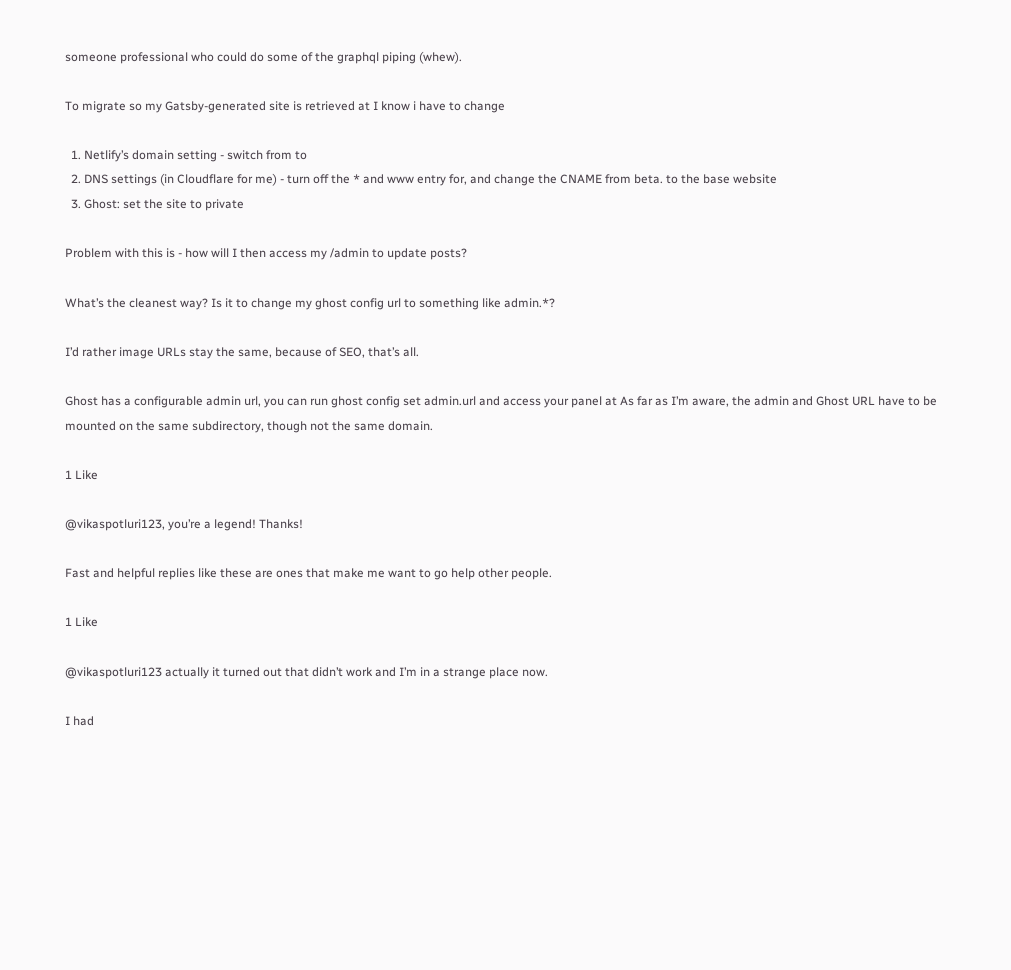someone professional who could do some of the graphql piping (whew).

To migrate so my Gatsby-generated site is retrieved at I know i have to change

  1. Netlify’s domain setting - switch from to
  2. DNS settings (in Cloudflare for me) - turn off the * and www entry for, and change the CNAME from beta. to the base website
  3. Ghost: set the site to private

Problem with this is - how will I then access my /admin to update posts?

What’s the cleanest way? Is it to change my ghost config url to something like admin.*?

I’d rather image URLs stay the same, because of SEO, that’s all.

Ghost has a configurable admin url, you can run ghost config set admin.url and access your panel at As far as I’m aware, the admin and Ghost URL have to be mounted on the same subdirectory, though not the same domain.

1 Like

@vikaspotluri123, you’re a legend! Thanks!

Fast and helpful replies like these are ones that make me want to go help other people.

1 Like

@vikaspotluri123 actually it turned out that didn’t work and I’m in a strange place now.

I had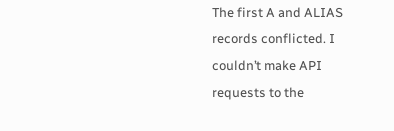The first A and ALIAS records conflicted. I couldn’t make API requests to the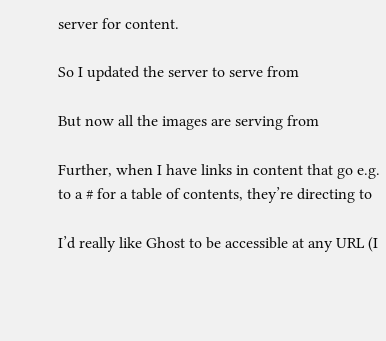server for content.

So I updated the server to serve from

But now all the images are serving from

Further, when I have links in content that go e.g. to a # for a table of contents, they’re directing to

I’d really like Ghost to be accessible at any URL (I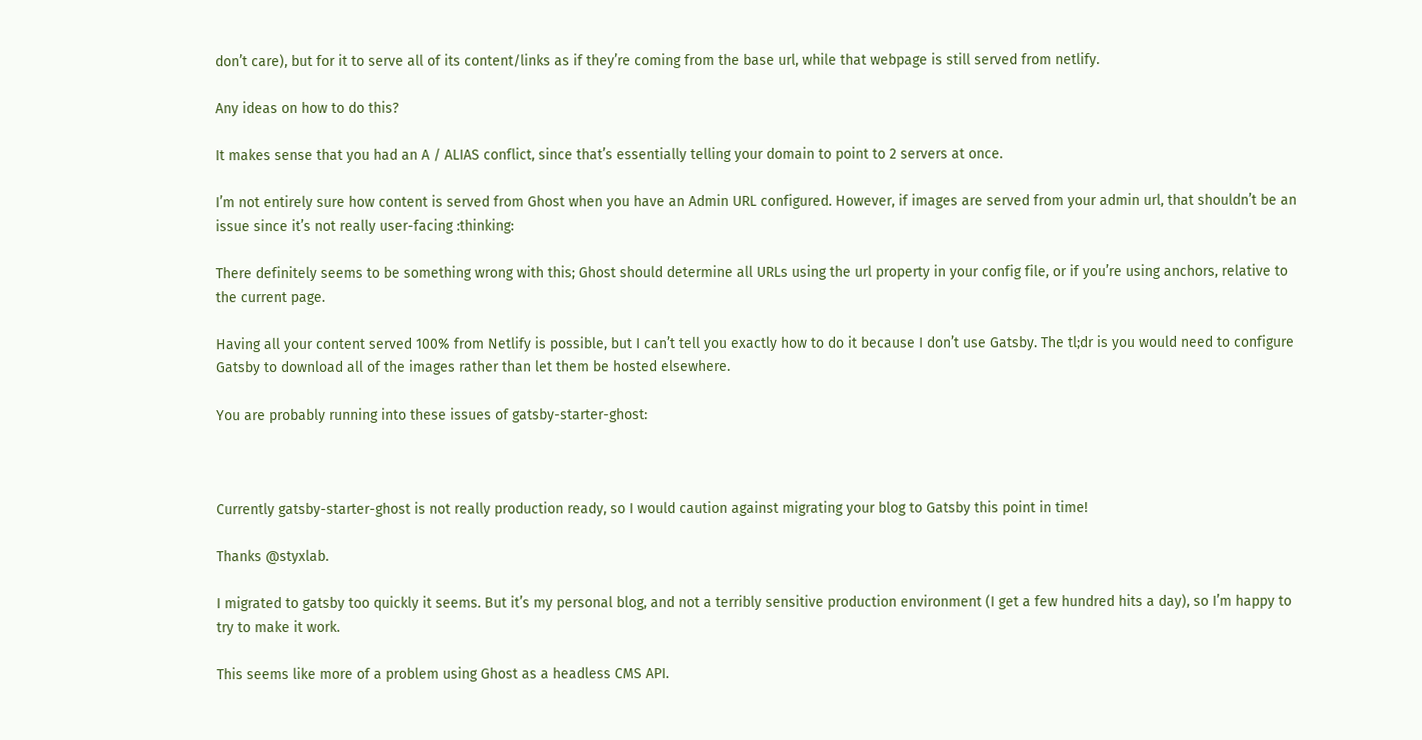don’t care), but for it to serve all of its content/links as if they’re coming from the base url, while that webpage is still served from netlify.

Any ideas on how to do this?

It makes sense that you had an A / ALIAS conflict, since that’s essentially telling your domain to point to 2 servers at once.

I’m not entirely sure how content is served from Ghost when you have an Admin URL configured. However, if images are served from your admin url, that shouldn’t be an issue since it’s not really user-facing :thinking:

There definitely seems to be something wrong with this; Ghost should determine all URLs using the url property in your config file, or if you’re using anchors, relative to the current page.

Having all your content served 100% from Netlify is possible, but I can’t tell you exactly how to do it because I don’t use Gatsby. The tl;dr is you would need to configure Gatsby to download all of the images rather than let them be hosted elsewhere.

You are probably running into these issues of gatsby-starter-ghost:



Currently gatsby-starter-ghost is not really production ready, so I would caution against migrating your blog to Gatsby this point in time!

Thanks @styxlab.

I migrated to gatsby too quickly it seems. But it’s my personal blog, and not a terribly sensitive production environment (I get a few hundred hits a day), so I’m happy to try to make it work.

This seems like more of a problem using Ghost as a headless CMS API.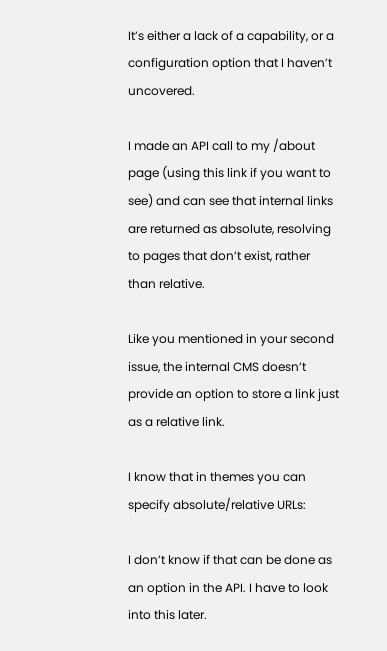It’s either a lack of a capability, or a configuration option that I haven’t uncovered.

I made an API call to my /about page (using this link if you want to see) and can see that internal links are returned as absolute, resolving to pages that don’t exist, rather than relative.

Like you mentioned in your second issue, the internal CMS doesn’t provide an option to store a link just as a relative link.

I know that in themes you can specify absolute/relative URLs:

I don’t know if that can be done as an option in the API. I have to look into this later.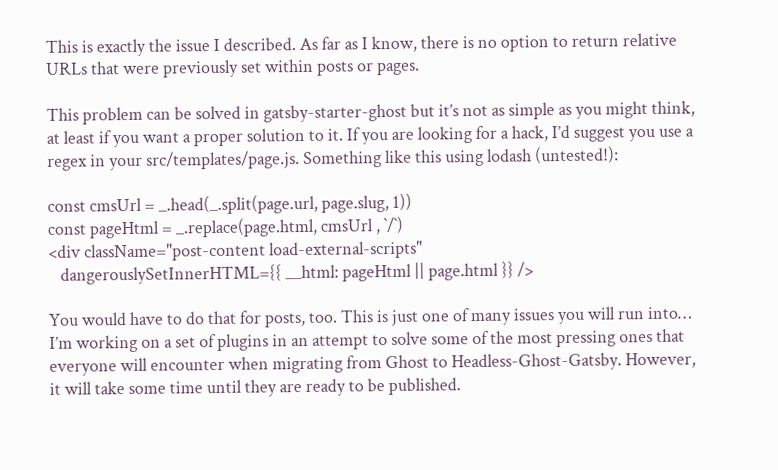This is exactly the issue I described. As far as I know, there is no option to return relative URLs that were previously set within posts or pages.

This problem can be solved in gatsby-starter-ghost but it’s not as simple as you might think, at least if you want a proper solution to it. If you are looking for a hack, I’d suggest you use a regex in your src/templates/page.js. Something like this using lodash (untested!):

const cmsUrl = _.head(_.split(page.url, page.slug, 1))
const pageHtml = _.replace(page.html, cmsUrl , `/`)
<div className="post-content load-external-scripts"
   dangerouslySetInnerHTML={{ __html: pageHtml || page.html }} />

You would have to do that for posts, too. This is just one of many issues you will run into… I’m working on a set of plugins in an attempt to solve some of the most pressing ones that everyone will encounter when migrating from Ghost to Headless-Ghost-Gatsby. However, it will take some time until they are ready to be published.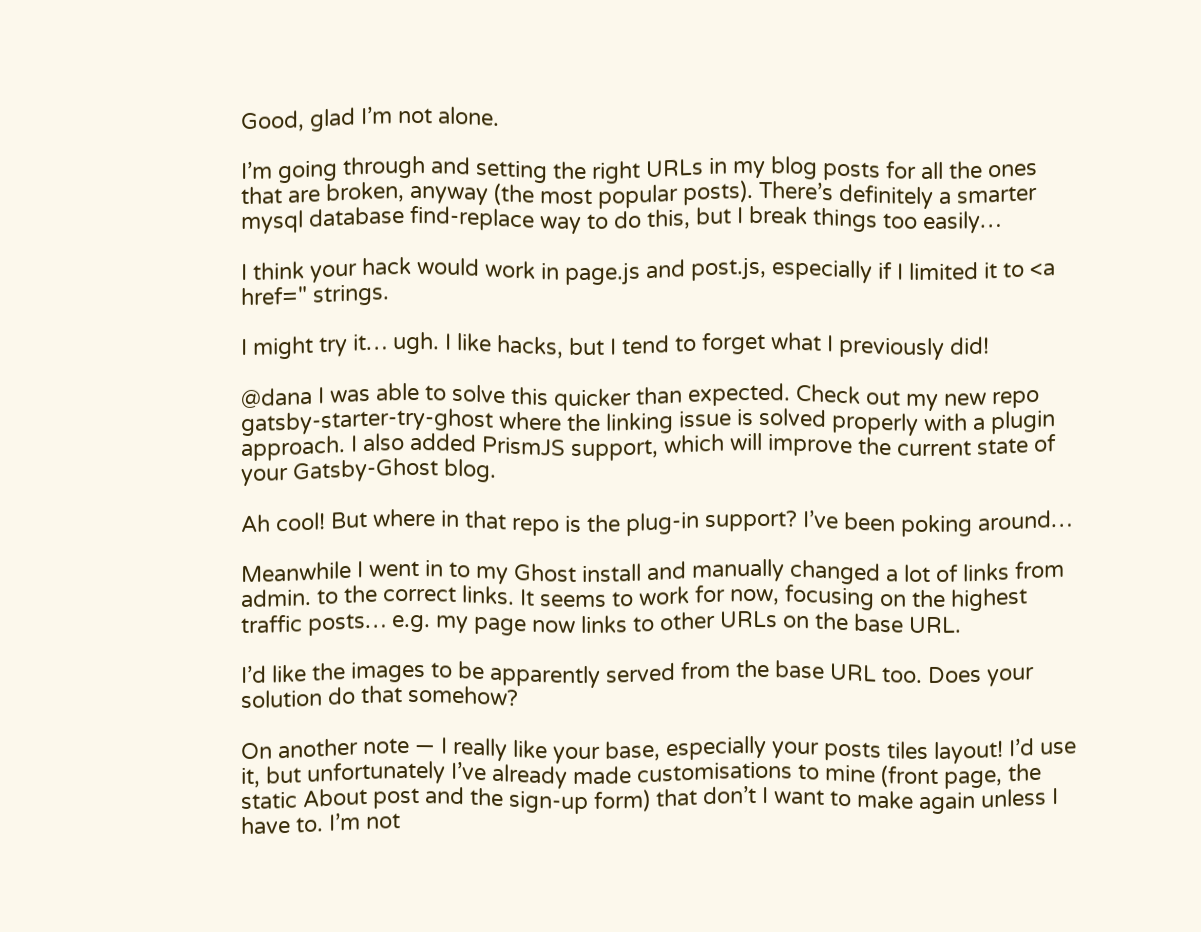Good, glad I’m not alone.

I’m going through and setting the right URLs in my blog posts for all the ones that are broken, anyway (the most popular posts). There’s definitely a smarter mysql database find-replace way to do this, but I break things too easily…

I think your hack would work in page.js and post.js, especially if I limited it to <a href=" strings.

I might try it… ugh. I like hacks, but I tend to forget what I previously did!

@dana I was able to solve this quicker than expected. Check out my new repo gatsby-starter-try-ghost where the linking issue is solved properly with a plugin approach. I also added PrismJS support, which will improve the current state of your Gatsby-Ghost blog.

Ah cool! But where in that repo is the plug-in support? I’ve been poking around…

Meanwhile I went in to my Ghost install and manually changed a lot of links from admin. to the correct links. It seems to work for now, focusing on the highest traffic posts… e.g. my page now links to other URLs on the base URL.

I’d like the images to be apparently served from the base URL too. Does your solution do that somehow?

On another note — I really like your base, especially your posts tiles layout! I’d use it, but unfortunately I’ve already made customisations to mine (front page, the static About post and the sign-up form) that don’t I want to make again unless I have to. I’m not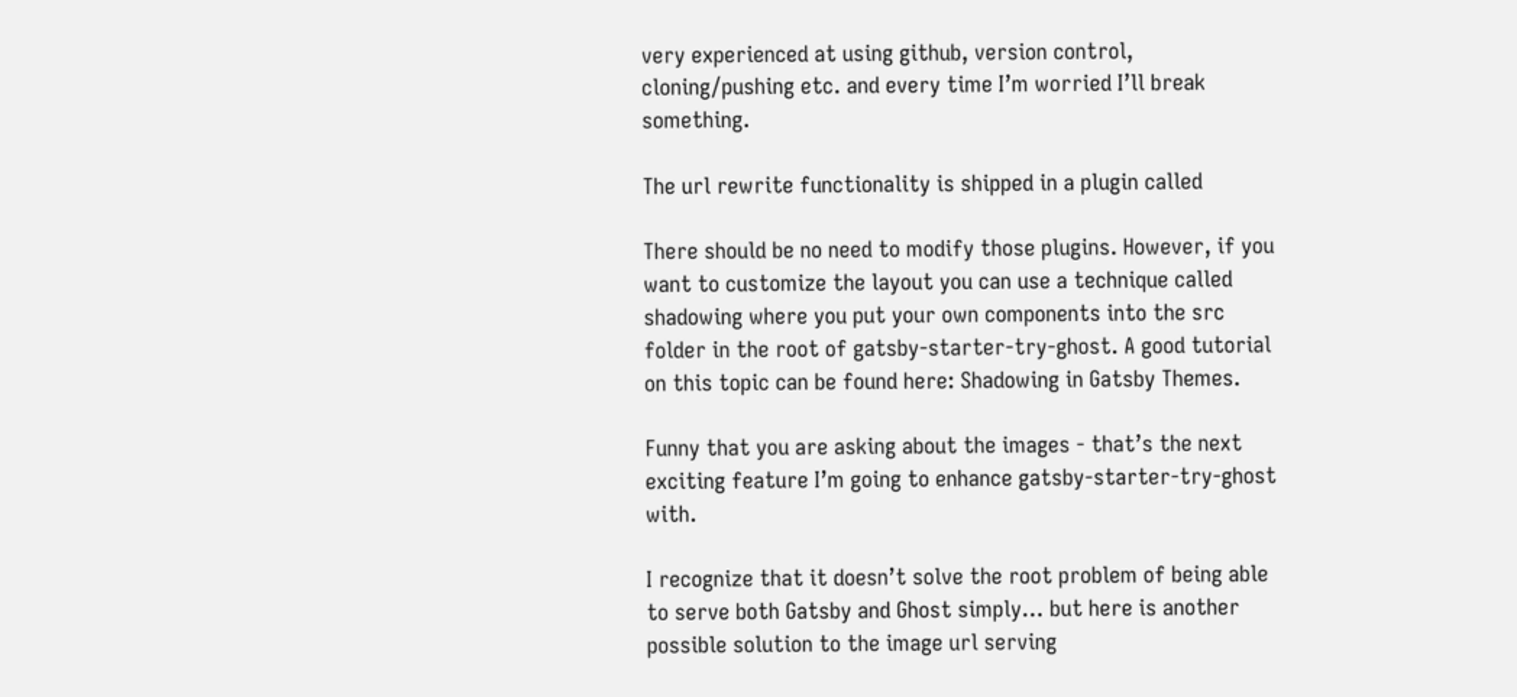very experienced at using github, version control, cloning/pushing etc. and every time I’m worried I’ll break something.

The url rewrite functionality is shipped in a plugin called

There should be no need to modify those plugins. However, if you want to customize the layout you can use a technique called shadowing where you put your own components into the src folder in the root of gatsby-starter-try-ghost. A good tutorial on this topic can be found here: Shadowing in Gatsby Themes.

Funny that you are asking about the images - that’s the next exciting feature I’m going to enhance gatsby-starter-try-ghost with.

I recognize that it doesn’t solve the root problem of being able to serve both Gatsby and Ghost simply… but here is another possible solution to the image url serving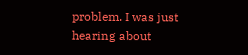problem. I was just hearing about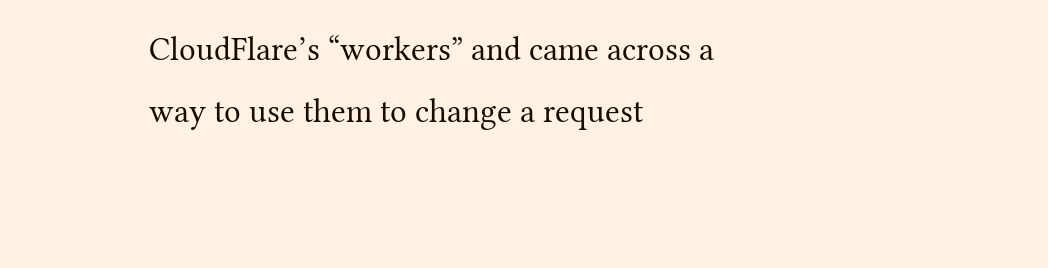CloudFlare’s “workers” and came across a way to use them to change a request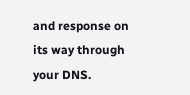and response on its way through your DNS.